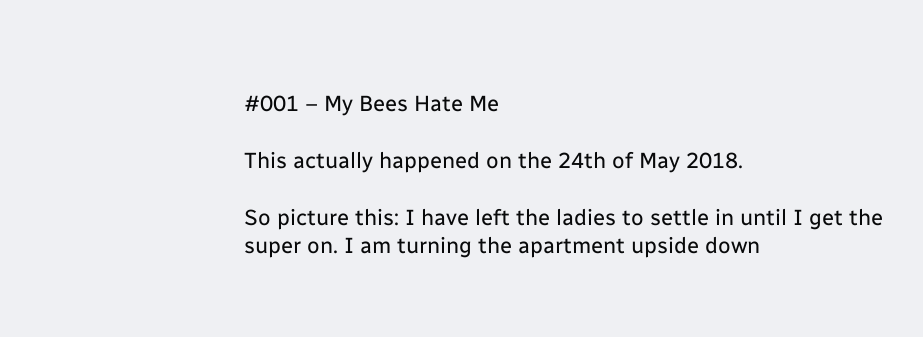#001 – My Bees Hate Me

This actually happened on the 24th of May 2018.

So picture this: I have left the ladies to settle in until I get the super on. I am turning the apartment upside down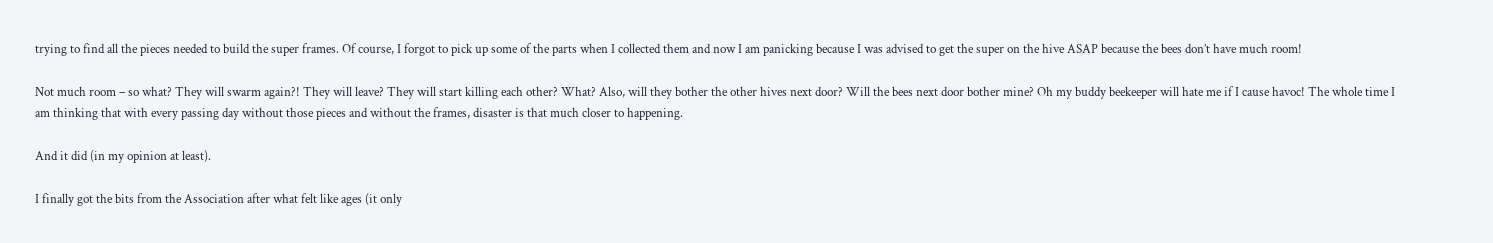trying to find all the pieces needed to build the super frames. Of course, I forgot to pick up some of the parts when I collected them and now I am panicking because I was advised to get the super on the hive ASAP because the bees don’t have much room!

Not much room – so what? They will swarm again?! They will leave? They will start killing each other? What? Also, will they bother the other hives next door? Will the bees next door bother mine? Oh my buddy beekeeper will hate me if I cause havoc! The whole time I am thinking that with every passing day without those pieces and without the frames, disaster is that much closer to happening.

And it did (in my opinion at least).

I finally got the bits from the Association after what felt like ages (it only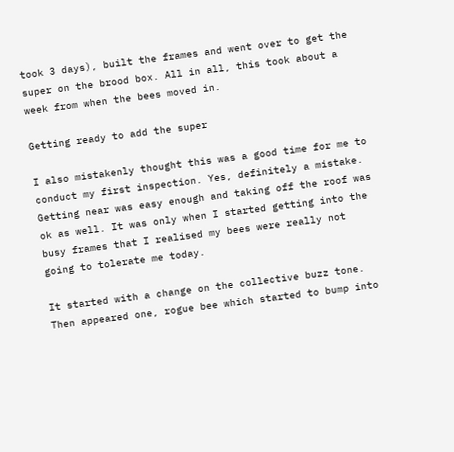took 3 days), built the frames and went over to get the super on the brood box. All in all, this took about a week from when the bees moved in.

Getting ready to add the super

I also mistakenly thought this was a good time for me to conduct my first inspection. Yes, definitely a mistake. Getting near was easy enough and taking off the roof was ok as well. It was only when I started getting into the busy frames that I realised my bees were really not going to tolerate me today.

It started with a change on the collective buzz tone. Then appeared one, rogue bee which started to bump into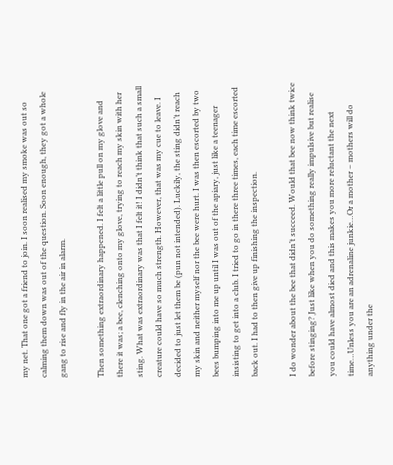my net. That one got a friend to join. I soon realised my smoke was out so calming them down was out of the question. Soon enough, they got a whole gang to rise and fly in the air in alarm.

Then something extraordinary happened. I felt a little pull on my glove and there it was; a bee, clenching onto my glove, trying to reach my skin with her sting. What was extraordinary was that I felt it! I didn’t think that such a small creature could have so much strength. However, that was my cue to leave. I decided to just let them be (pun not intended). Luckily, the sting didn’t reach my skin and neither myself nor the bee were hurt. I was then escorted by two bees bumping into me up until I was out of the apiary, just like a teenager insisting to get into a club. I tried to go in there three times, each time escorted back out. I had to then give up finishing the inspection.

I do wonder about the bee that didn’t succeed. Would that bee now think twice before stinging? Just like when you do something really impulsive but realise you could have almost died and this makes you more reluctant the next time…Unless you are an adrenaline junkie…Or a mother – mothers will do anything under the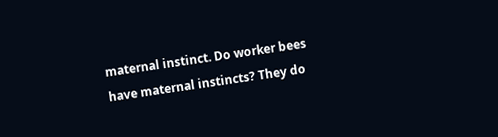maternal instinct. Do worker bees have maternal instincts? They do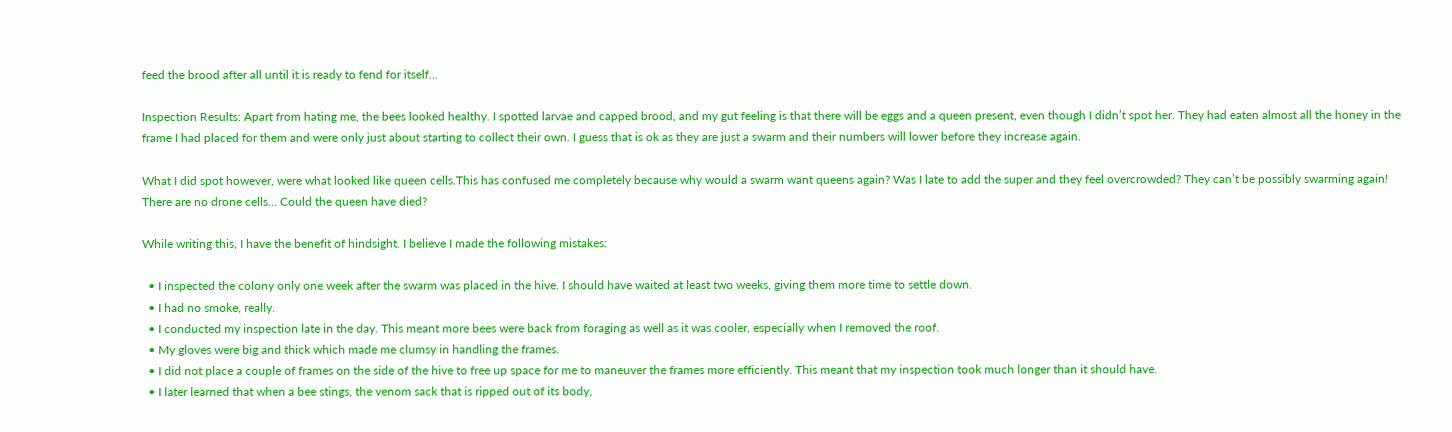feed the brood after all until it is ready to fend for itself…

Inspection Results: Apart from hating me, the bees looked healthy. I spotted larvae and capped brood, and my gut feeling is that there will be eggs and a queen present, even though I didn’t spot her. They had eaten almost all the honey in the frame I had placed for them and were only just about starting to collect their own. I guess that is ok as they are just a swarm and their numbers will lower before they increase again.

What I did spot however, were what looked like queen cells.This has confused me completely because why would a swarm want queens again? Was I late to add the super and they feel overcrowded? They can’t be possibly swarming again! There are no drone cells… Could the queen have died?

While writing this, I have the benefit of hindsight. I believe I made the following mistakes:

  • I inspected the colony only one week after the swarm was placed in the hive. I should have waited at least two weeks, giving them more time to settle down.
  • I had no smoke, really.
  • I conducted my inspection late in the day. This meant more bees were back from foraging as well as it was cooler, especially when I removed the roof.
  • My gloves were big and thick which made me clumsy in handling the frames.
  • I did not place a couple of frames on the side of the hive to free up space for me to maneuver the frames more efficiently. This meant that my inspection took much longer than it should have.
  • I later learned that when a bee stings, the venom sack that is ripped out of its body,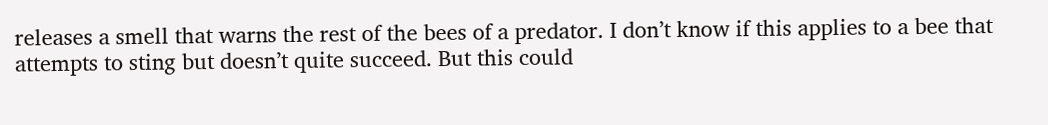releases a smell that warns the rest of the bees of a predator. I don’t know if this applies to a bee that attempts to sting but doesn’t quite succeed. But this could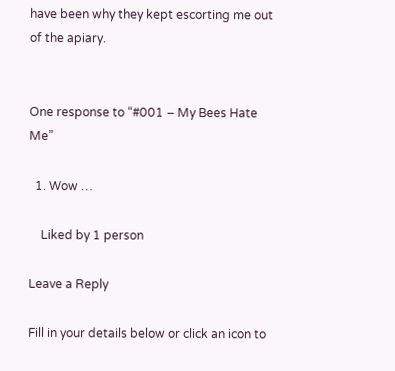have been why they kept escorting me out of the apiary.


One response to “#001 – My Bees Hate Me”

  1. Wow …

    Liked by 1 person

Leave a Reply

Fill in your details below or click an icon to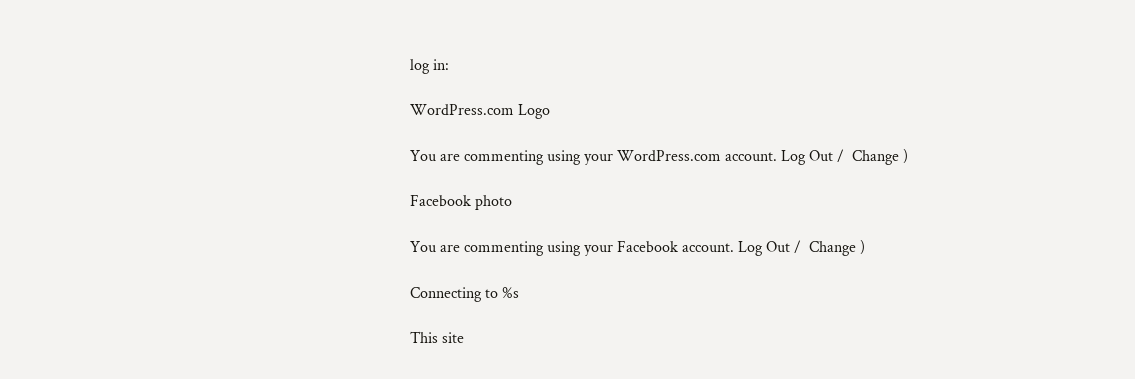log in:

WordPress.com Logo

You are commenting using your WordPress.com account. Log Out /  Change )

Facebook photo

You are commenting using your Facebook account. Log Out /  Change )

Connecting to %s

This site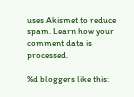uses Akismet to reduce spam. Learn how your comment data is processed.

%d bloggers like this: